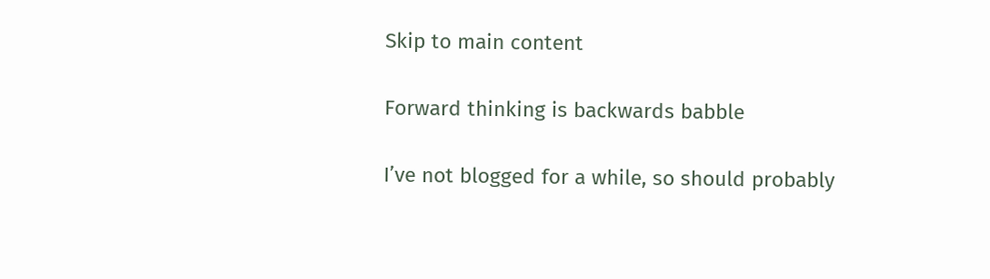Skip to main content

Forward thinking is backwards babble

I’ve not blogged for a while, so should probably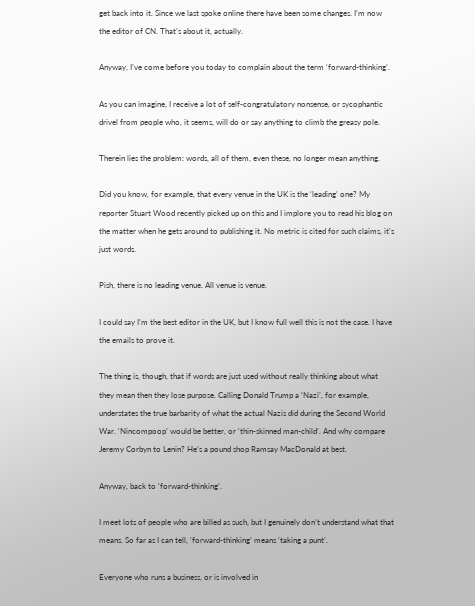get back into it. Since we last spoke online there have been some changes. I’m now the editor of CN. That’s about it, actually.

Anyway, I’ve come before you today to complain about the term ‘forward-thinking’.

As you can imagine, I receive a lot of self-congratulatory nonsense, or sycophantic drivel from people who, it seems, will do or say anything to climb the greasy pole.

Therein lies the problem: words, all of them, even these, no longer mean anything.

Did you know, for example, that every venue in the UK is the ‘leading’ one? My reporter Stuart Wood recently picked up on this and I implore you to read his blog on the matter when he gets around to publishing it. No metric is cited for such claims, it's just words.

Pish, there is no leading venue. All venue is venue.

I could say I’m the best editor in the UK, but I know full well this is not the case. I have the emails to prove it.

The thing is, though, that if words are just used without really thinking about what they mean then they lose purpose. Calling Donald Trump a ‘Nazi’, for example, understates the true barbarity of what the actual Nazis did during the Second World War. ‘Nincompoop’ would be better, or ‘thin-skinned man-child’. And why compare Jeremy Corbyn to Lenin? He’s a pound shop Ramsay MacDonald at best.

Anyway, back to ‘forward-thinking’.

I meet lots of people who are billed as such, but I genuinely don’t understand what that means. So far as I can tell, ‘forward-thinking’ means ‘taking a punt’.

Everyone who runs a business, or is involved in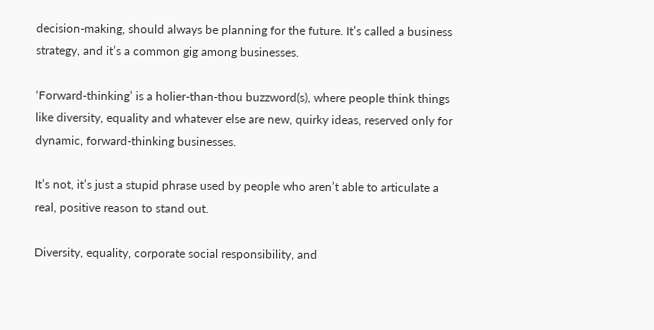decision-making, should always be planning for the future. It’s called a business strategy, and it’s a common gig among businesses.

‘Forward-thinking’ is a holier-than-thou buzzword(s), where people think things like diversity, equality and whatever else are new, quirky ideas, reserved only for dynamic, forward-thinking businesses.

It’s not, it’s just a stupid phrase used by people who aren’t able to articulate a real, positive reason to stand out.

Diversity, equality, corporate social responsibility, and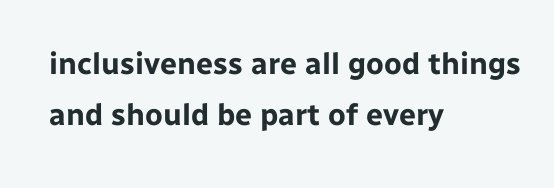inclusiveness are all good things and should be part of every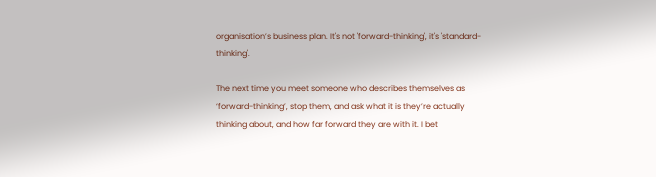organisation’s business plan. It's not 'forward-thinking', it's 'standard-thinking'.

The next time you meet someone who describes themselves as ‘forward-thinking’, stop them, and ask what it is they’re actually thinking about, and how far forward they are with it. I bet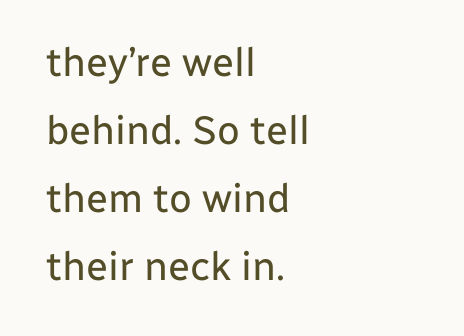they’re well behind. So tell them to wind their neck in.